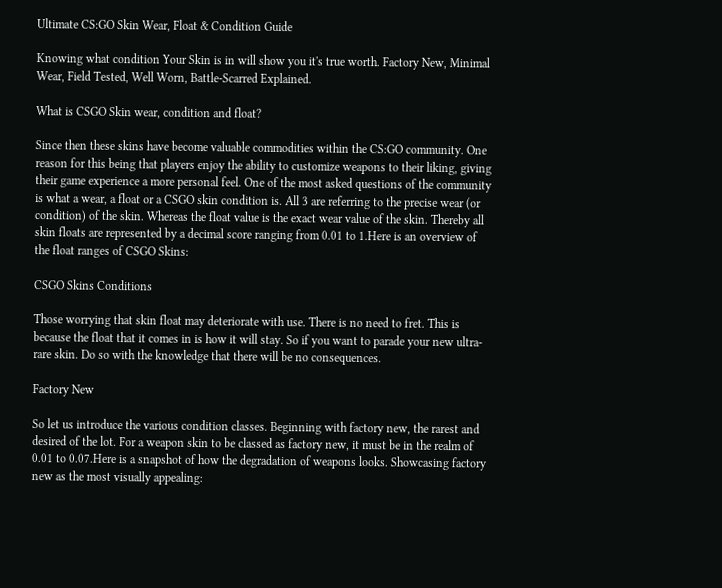Ultimate CS:GO Skin Wear, Float & Condition Guide

Knowing what condition Your Skin is in will show you it's true worth. Factory New, Minimal Wear, Field Tested, Well Worn, Battle-Scarred Explained.

What is CSGO Skin wear, condition and float?

Since then these skins have become valuable commodities within the CS:GO community. One reason for this being that players enjoy the ability to customize weapons to their liking, giving their game experience a more personal feel. One of the most asked questions of the community is what a wear, a float or a CSGO skin condition is. All 3 are referring to the precise wear (or condition) of the skin. Whereas the float value is the exact wear value of the skin. Thereby all skin floats are represented by a decimal score ranging from 0.01 to 1.Here is an overview of the float ranges of CSGO Skins:

CSGO Skins Conditions

Those worrying that skin float may deteriorate with use. There is no need to fret. This is because the float that it comes in is how it will stay. So if you want to parade your new ultra-rare skin. Do so with the knowledge that there will be no consequences.

Factory New

So let us introduce the various condition classes. Beginning with factory new, the rarest and desired of the lot. For a weapon skin to be classed as factory new, it must be in the realm of 0.01 to 0.07.Here is a snapshot of how the degradation of weapons looks. Showcasing factory new as the most visually appealing: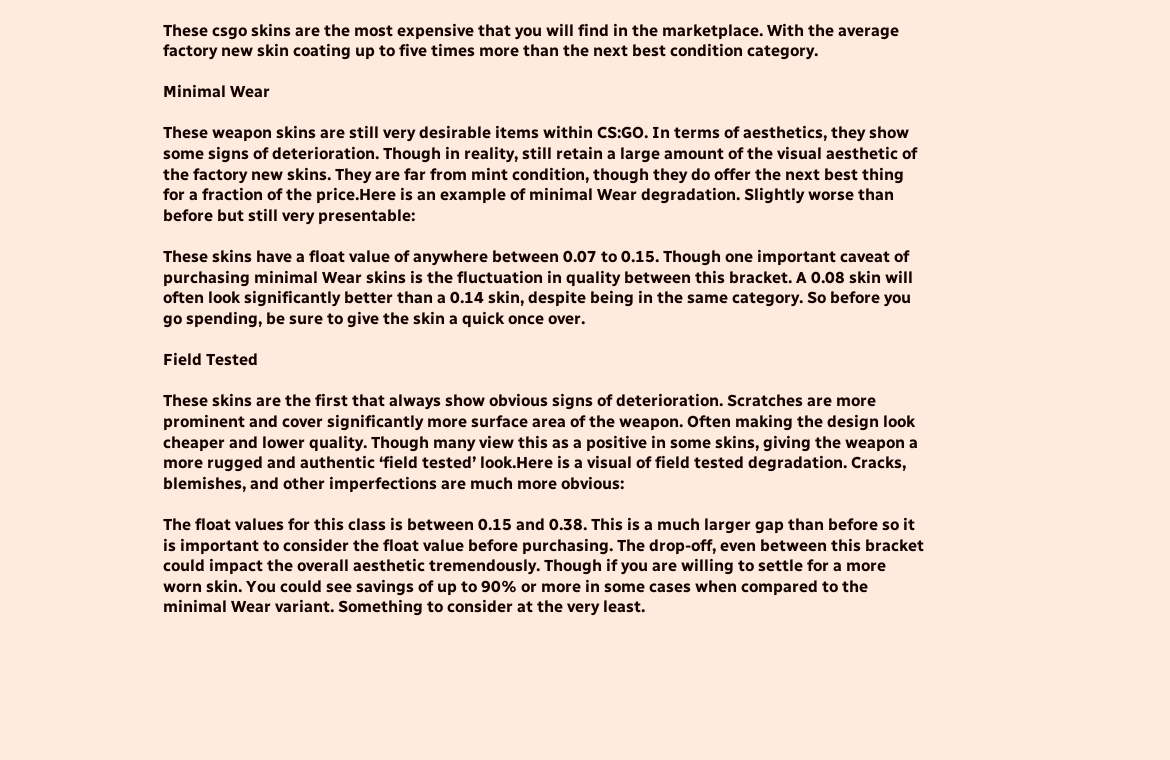These csgo skins are the most expensive that you will find in the marketplace. With the average factory new skin coating up to five times more than the next best condition category.

Minimal Wear

These weapon skins are still very desirable items within CS:GO. In terms of aesthetics, they show some signs of deterioration. Though in reality, still retain a large amount of the visual aesthetic of the factory new skins. They are far from mint condition, though they do offer the next best thing for a fraction of the price.Here is an example of minimal Wear degradation. Slightly worse than before but still very presentable:

These skins have a float value of anywhere between 0.07 to 0.15. Though one important caveat of purchasing minimal Wear skins is the fluctuation in quality between this bracket. A 0.08 skin will often look significantly better than a 0.14 skin, despite being in the same category. So before you go spending, be sure to give the skin a quick once over.

Field Tested

These skins are the first that always show obvious signs of deterioration. Scratches are more prominent and cover significantly more surface area of the weapon. Often making the design look cheaper and lower quality. Though many view this as a positive in some skins, giving the weapon a more rugged and authentic ‘field tested’ look.Here is a visual of field tested degradation. Cracks, blemishes, and other imperfections are much more obvious:

The float values for this class is between 0.15 and 0.38. This is a much larger gap than before so it is important to consider the float value before purchasing. The drop-off, even between this bracket could impact the overall aesthetic tremendously. Though if you are willing to settle for a more worn skin. You could see savings of up to 90% or more in some cases when compared to the minimal Wear variant. Something to consider at the very least.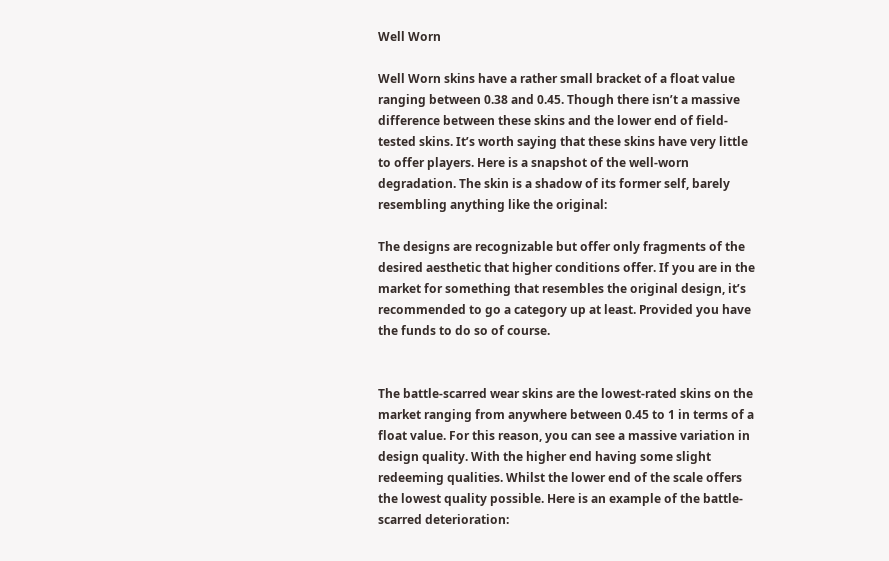Well Worn

Well Worn skins have a rather small bracket of a float value ranging between 0.38 and 0.45. Though there isn’t a massive difference between these skins and the lower end of field-tested skins. It’s worth saying that these skins have very little to offer players. Here is a snapshot of the well-worn degradation. The skin is a shadow of its former self, barely resembling anything like the original:

The designs are recognizable but offer only fragments of the desired aesthetic that higher conditions offer. If you are in the market for something that resembles the original design, it’s recommended to go a category up at least. Provided you have the funds to do so of course.


The battle-scarred wear skins are the lowest-rated skins on the market ranging from anywhere between 0.45 to 1 in terms of a float value. For this reason, you can see a massive variation in design quality. With the higher end having some slight redeeming qualities. Whilst the lower end of the scale offers the lowest quality possible. Here is an example of the battle-scarred deterioration: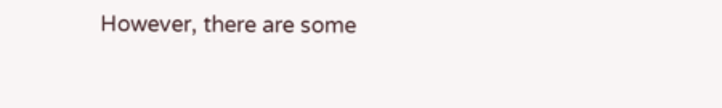However, there are some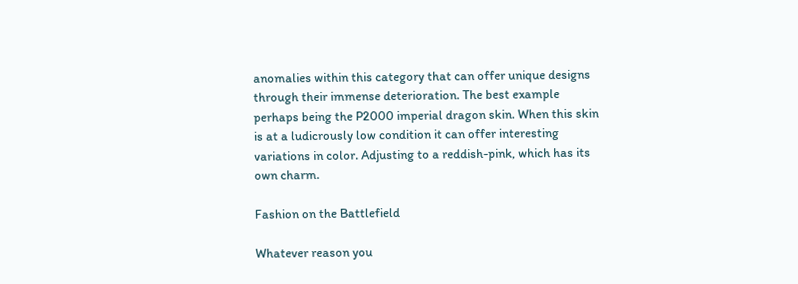anomalies within this category that can offer unique designs through their immense deterioration. The best example perhaps being the P2000 imperial dragon skin. When this skin is at a ludicrously low condition it can offer interesting variations in color. Adjusting to a reddish-pink, which has its own charm.

Fashion on the Battlefield

Whatever reason you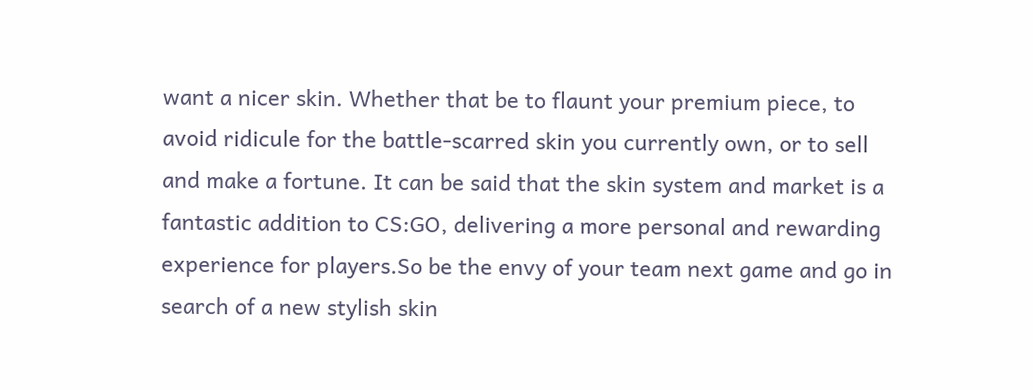want a nicer skin. Whether that be to flaunt your premium piece, to avoid ridicule for the battle-scarred skin you currently own, or to sell and make a fortune. It can be said that the skin system and market is a fantastic addition to CS:GO, delivering a more personal and rewarding experience for players.So be the envy of your team next game and go in search of a new stylish skin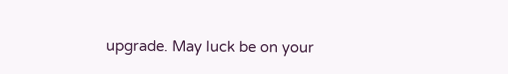upgrade. May luck be on your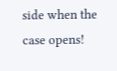side when the case opens!